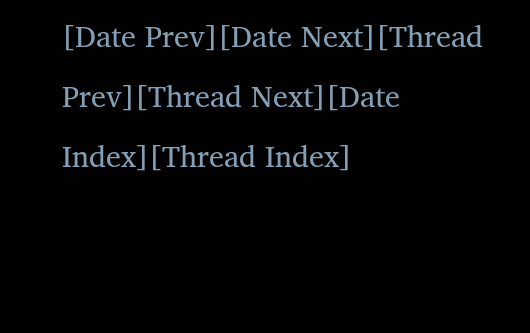[Date Prev][Date Next][Thread Prev][Thread Next][Date Index][Thread Index]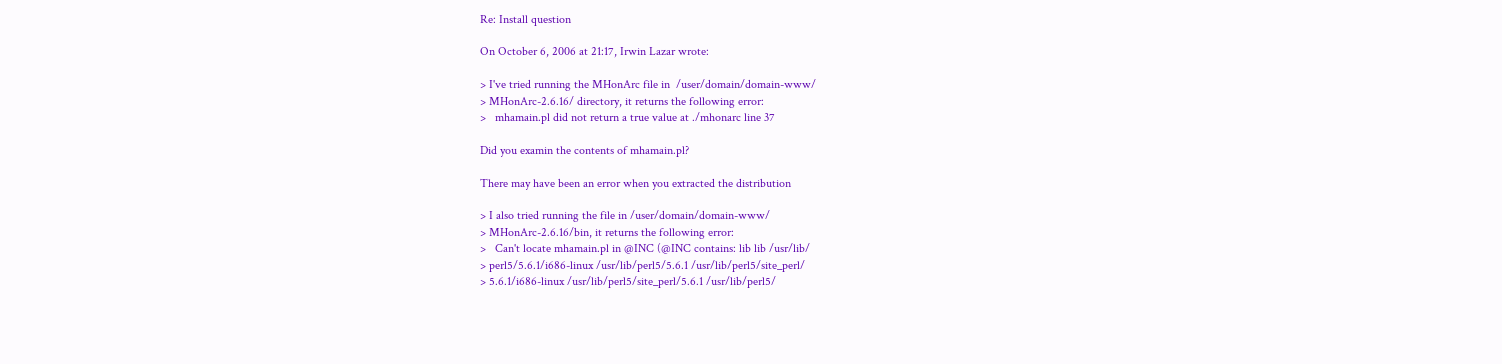Re: Install question

On October 6, 2006 at 21:17, Irwin Lazar wrote:

> I've tried running the MHonArc file in  /user/domain/domain-www/
> MHonArc-2.6.16/ directory, it returns the following error:
>   mhamain.pl did not return a true value at ./mhonarc line 37

Did you examin the contents of mhamain.pl?

There may have been an error when you extracted the distribution

> I also tried running the file in /user/domain/domain-www/
> MHonArc-2.6.16/bin, it returns the following error:
>   Can't locate mhamain.pl in @INC (@INC contains: lib lib /usr/lib/
> perl5/5.6.1/i686-linux /usr/lib/perl5/5.6.1 /usr/lib/perl5/site_perl/
> 5.6.1/i686-linux /usr/lib/perl5/site_perl/5.6.1 /usr/lib/perl5/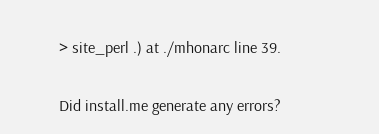> site_perl .) at ./mhonarc line 39.

Did install.me generate any errors?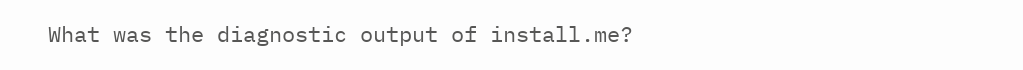What was the diagnostic output of install.me?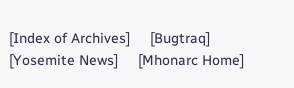[Index of Archives]     [Bugtraq]     [Yosemite News]     [Mhonarc Home]